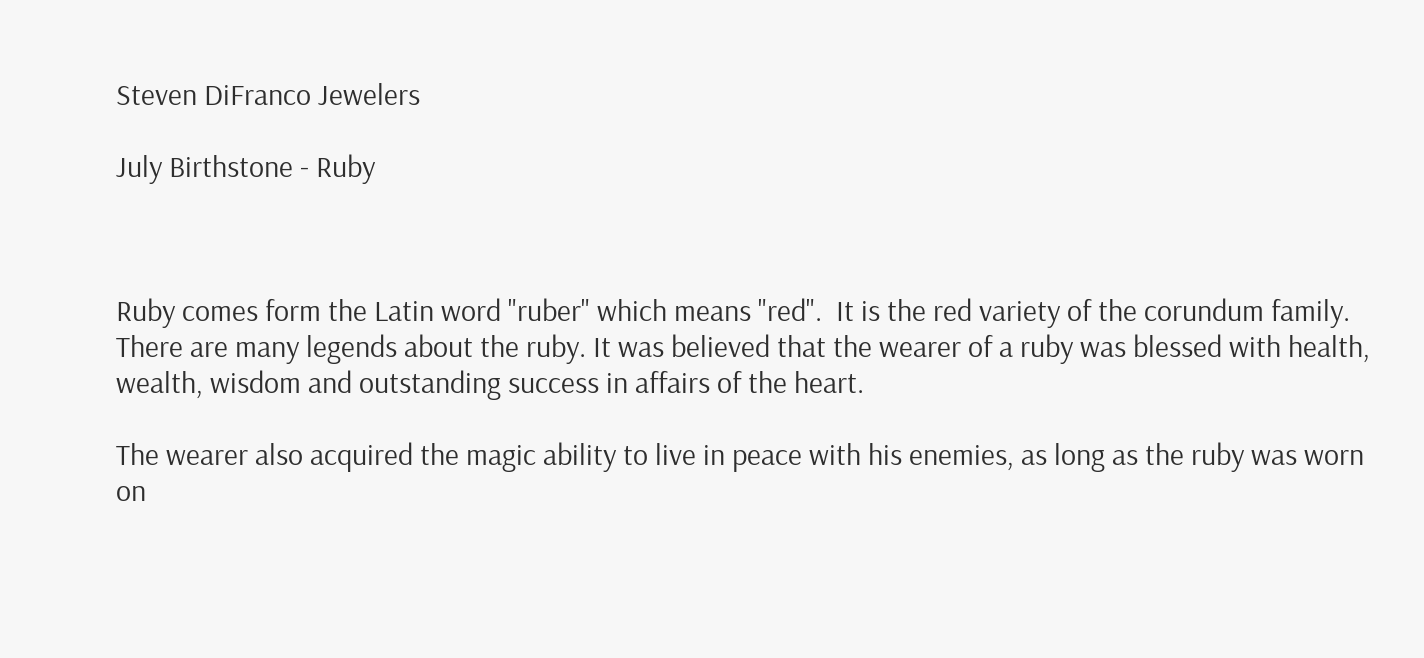Steven DiFranco Jewelers

July Birthstone - Ruby



Ruby comes form the Latin word "ruber" which means "red".  It is the red variety of the corundum family. There are many legends about the ruby. It was believed that the wearer of a ruby was blessed with health, wealth, wisdom and outstanding success in affairs of the heart.

The wearer also acquired the magic ability to live in peace with his enemies, as long as the ruby was worn on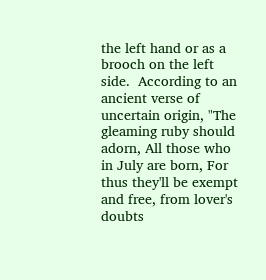the left hand or as a brooch on the left side.  According to an ancient verse of uncertain origin, "The gleaming ruby should adorn, All those who in July are born, For thus they'll be exempt and free, from lover's doubts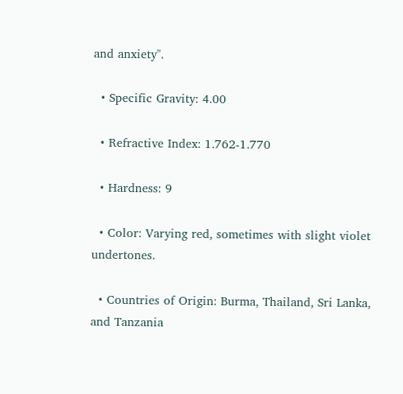and anxiety".

  • Specific Gravity: 4.00

  • Refractive Index: 1.762-1.770

  • Hardness: 9

  • Color: Varying red, sometimes with slight violet undertones.

  • Countries of Origin: Burma, Thailand, Sri Lanka, and Tanzania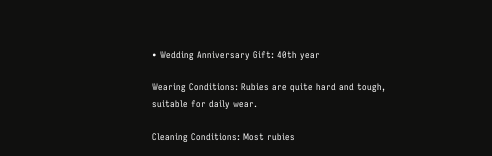• Wedding Anniversary Gift: 40th year

Wearing Conditions: Rubies are quite hard and tough, suitable for daily wear.

Cleaning Conditions: Most rubies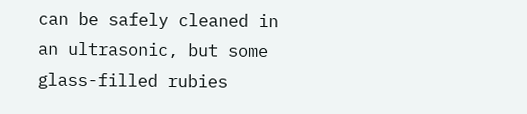can be safely cleaned in an ultrasonic, but some glass-filled rubies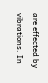are effected by vibrations. In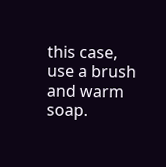this case, use a brush and warm soap.